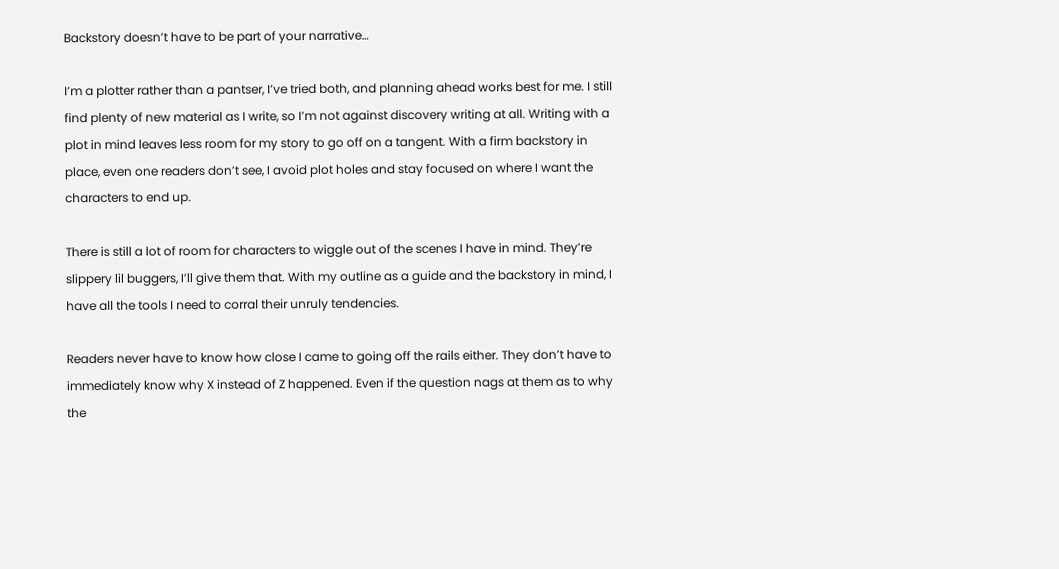Backstory doesn’t have to be part of your narrative…

I’m a plotter rather than a pantser, I’ve tried both, and planning ahead works best for me. I still find plenty of new material as I write, so I’m not against discovery writing at all. Writing with a plot in mind leaves less room for my story to go off on a tangent. With a firm backstory in place, even one readers don’t see, I avoid plot holes and stay focused on where I want the characters to end up.

There is still a lot of room for characters to wiggle out of the scenes I have in mind. They’re slippery lil buggers, I’ll give them that. With my outline as a guide and the backstory in mind, I have all the tools I need to corral their unruly tendencies.

Readers never have to know how close I came to going off the rails either. They don’t have to immediately know why X instead of Z happened. Even if the question nags at them as to why the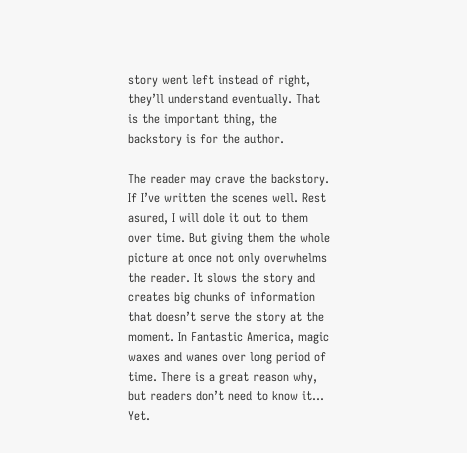story went left instead of right, they’ll understand eventually. That is the important thing, the backstory is for the author.

The reader may crave the backstory. If I’ve written the scenes well. Rest asured, I will dole it out to them over time. But giving them the whole picture at once not only overwhelms the reader. It slows the story and creates big chunks of information that doesn’t serve the story at the moment. In Fantastic America, magic waxes and wanes over long period of time. There is a great reason why, but readers don’t need to know it… Yet.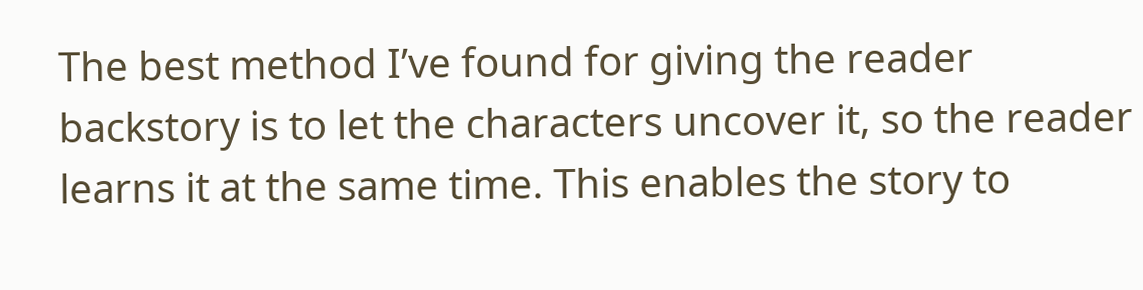The best method I’ve found for giving the reader backstory is to let the characters uncover it, so the reader learns it at the same time. This enables the story to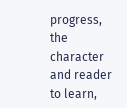progress, the character and reader to learn,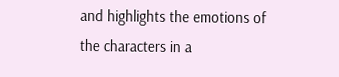and highlights the emotions of the characters in a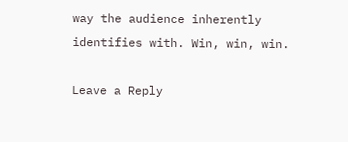way the audience inherently identifies with. Win, win, win.

Leave a Reply